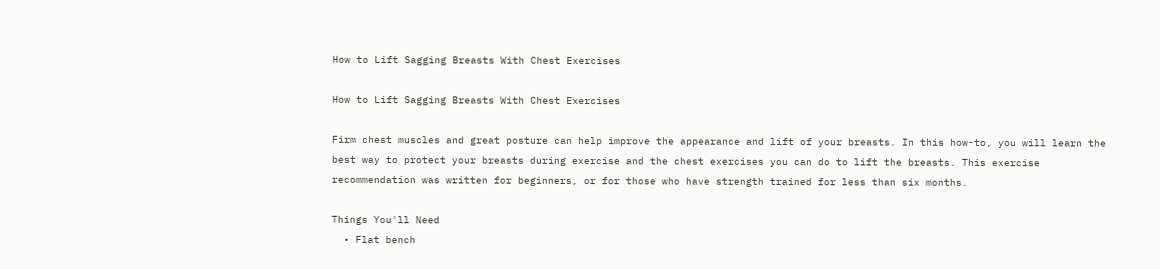How to Lift Sagging Breasts With Chest Exercises

How to Lift Sagging Breasts With Chest Exercises

Firm chest muscles and great posture can help improve the appearance and lift of your breasts. In this how-to, you will learn the best way to protect your breasts during exercise and the chest exercises you can do to lift the breasts. This exercise recommendation was written for beginners, or for those who have strength trained for less than six months.

Things You'll Need
  • Flat bench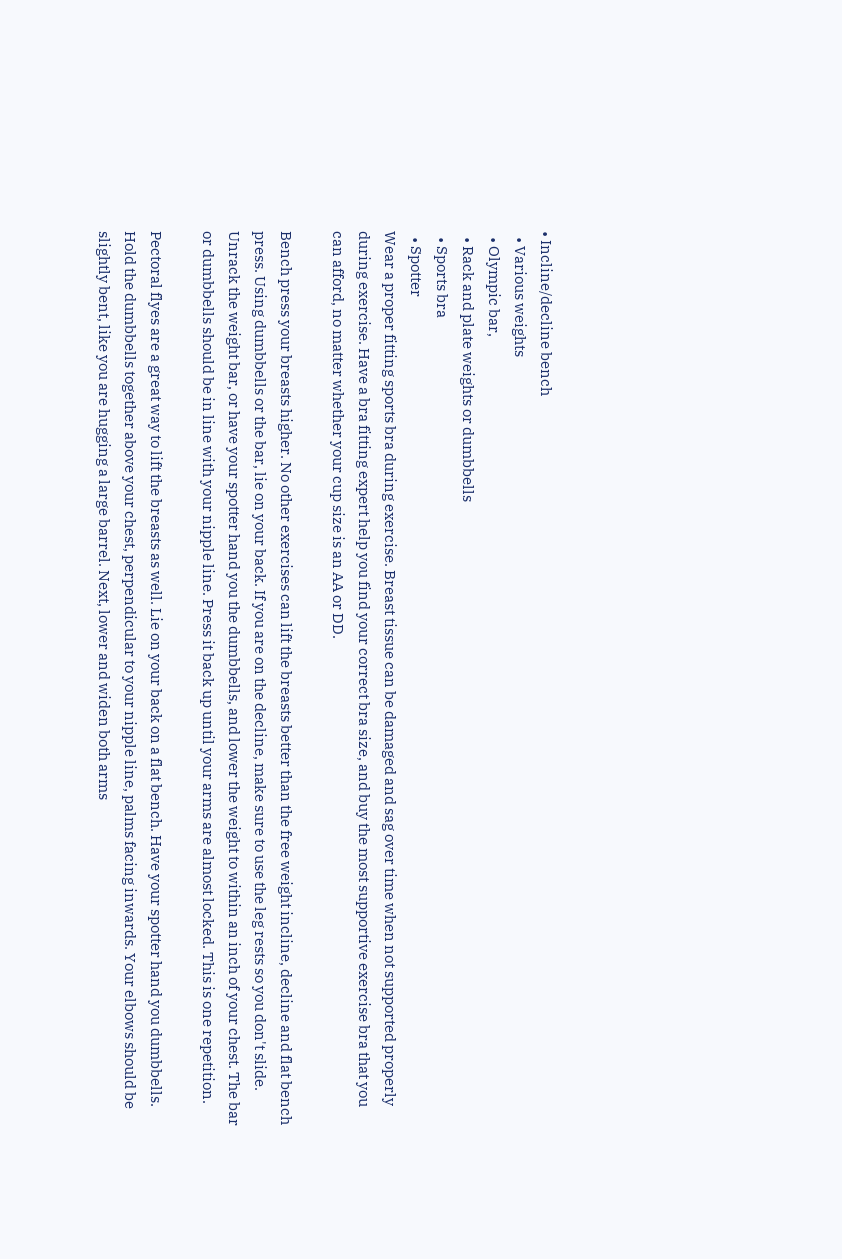• Incline/decline bench
  • Various weights
  • Olympic bar,
  • Rack and plate weights or dumbbells
  • Sports bra
  • Spotter
Wear a proper fitting sports bra during exercise. Breast tissue can be damaged and sag over time when not supported properly during exercise. Have a bra fitting expert help you find your correct bra size, and buy the most supportive exercise bra that you can afford, no matter whether your cup size is an AA or DD.

Bench press your breasts higher. No other exercises can lift the breasts better than the free weight incline, decline and flat bench press. Using dumbbells or the bar, lie on your back. If you are on the decline, make sure to use the leg rests so you don't slide. Unrack the weight bar, or have your spotter hand you the dumbbells, and lower the weight to within an inch of your chest. The bar or dumbbells should be in line with your nipple line. Press it back up until your arms are almost locked. This is one repetition.

Pectoral flyes are a great way to lift the breasts as well. Lie on your back on a flat bench. Have your spotter hand you dumbbells. Hold the dumbbells together above your chest, perpendicular to your nipple line, palms facing inwards. Your elbows should be slightly bent, like you are hugging a large barrel. Next, lower and widen both arms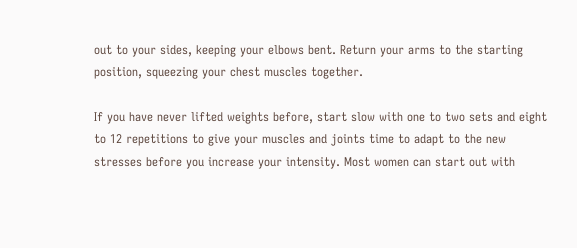out to your sides, keeping your elbows bent. Return your arms to the starting position, squeezing your chest muscles together.

If you have never lifted weights before, start slow with one to two sets and eight to 12 repetitions to give your muscles and joints time to adapt to the new stresses before you increase your intensity. Most women can start out with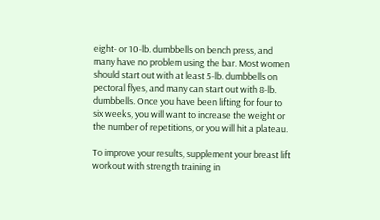eight- or 10-lb. dumbbells on bench press, and many have no problem using the bar. Most women should start out with at least 5-lb. dumbbells on pectoral flyes, and many can start out with 8-lb. dumbbells. Once you have been lifting for four to six weeks, you will want to increase the weight or the number of repetitions, or you will hit a plateau.

To improve your results, supplement your breast lift workout with strength training in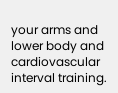your arms and lower body and cardiovascular interval training.